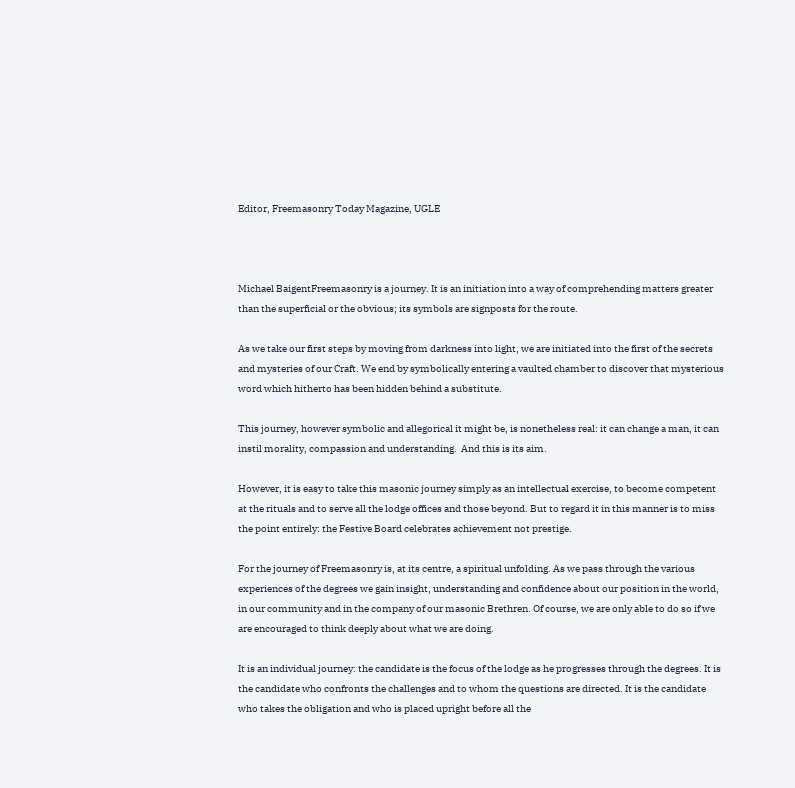Editor, Freemasonry Today Magazine, UGLE



Michael BaigentFreemasonry is a journey. It is an initiation into a way of comprehending matters greater than the superficial or the obvious; its symbols are signposts for the route.

As we take our first steps by moving from darkness into light, we are initiated into the first of the secrets and mysteries of our Craft. We end by symbolically entering a vaulted chamber to discover that mysterious word which hitherto has been hidden behind a substitute.

This journey, however symbolic and allegorical it might be, is nonetheless real: it can change a man, it can instil morality, compassion and understanding.  And this is its aim.

However, it is easy to take this masonic journey simply as an intellectual exercise, to become competent at the rituals and to serve all the lodge offices and those beyond. But to regard it in this manner is to miss the point entirely: the Festive Board celebrates achievement not prestige.

For the journey of Freemasonry is, at its centre, a spiritual unfolding. As we pass through the various experiences of the degrees we gain insight, understanding and confidence about our position in the world, in our community and in the company of our masonic Brethren. Of course, we are only able to do so if we are encouraged to think deeply about what we are doing.

It is an individual journey: the candidate is the focus of the lodge as he progresses through the degrees. It is the candidate who confronts the challenges and to whom the questions are directed. It is the candidate who takes the obligation and who is placed upright before all the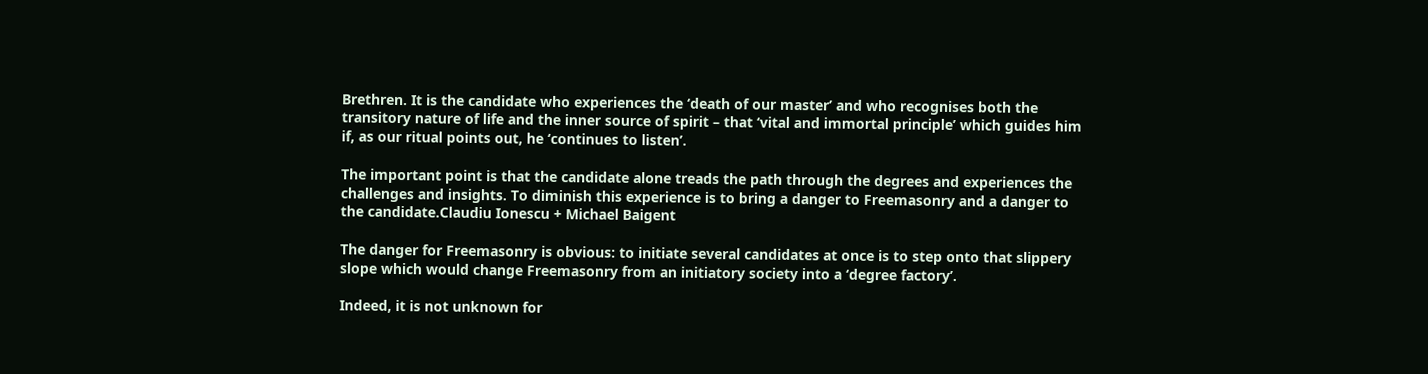Brethren. It is the candidate who experiences the ‘death of our master’ and who recognises both the transitory nature of life and the inner source of spirit – that ‘vital and immortal principle’ which guides him if, as our ritual points out, he ‘continues to listen’.

The important point is that the candidate alone treads the path through the degrees and experiences the challenges and insights. To diminish this experience is to bring a danger to Freemasonry and a danger to the candidate.Claudiu Ionescu + Michael Baigent

The danger for Freemasonry is obvious: to initiate several candidates at once is to step onto that slippery slope which would change Freemasonry from an initiatory society into a ‘degree factory’.

Indeed, it is not unknown for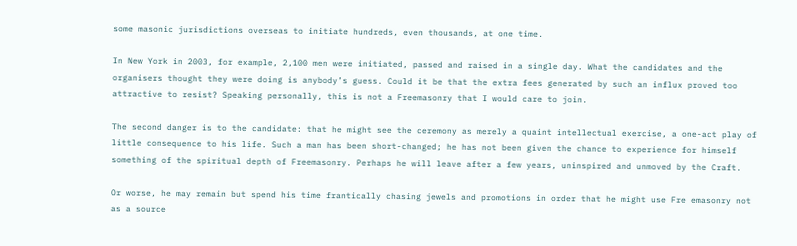some masonic jurisdictions overseas to initiate hundreds, even thousands, at one time.

In New York in 2003, for example, 2,100 men were initiated, passed and raised in a single day. What the candidates and the organisers thought they were doing is anybody’s guess. Could it be that the extra fees generated by such an influx proved too attractive to resist? Speaking personally, this is not a Freemasonry that I would care to join.

The second danger is to the candidate: that he might see the ceremony as merely a quaint intellectual exercise, a one-act play of little consequence to his life. Such a man has been short-changed; he has not been given the chance to experience for himself something of the spiritual depth of Freemasonry. Perhaps he will leave after a few years, uninspired and unmoved by the Craft.

Or worse, he may remain but spend his time frantically chasing jewels and promotions in order that he might use Fre emasonry not as a source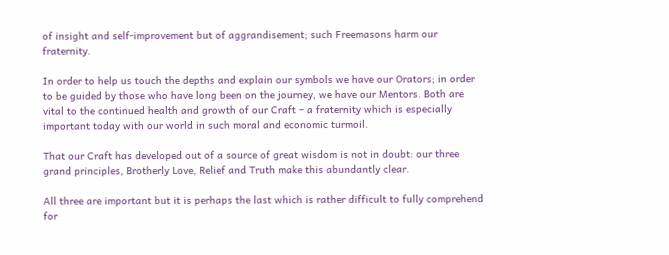of insight and self-improvement but of aggrandisement; such Freemasons harm our fraternity.

In order to help us touch the depths and explain our symbols we have our Orators; in order to be guided by those who have long been on the journey, we have our Mentors. Both are vital to the continued health and growth of our Craft – a fraternity which is especially important today with our world in such moral and economic turmoil.

That our Craft has developed out of a source of great wisdom is not in doubt: our three grand principles, Brotherly Love, Relief and Truth make this abundantly clear.

All three are important but it is perhaps the last which is rather difficult to fully comprehend for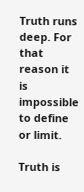Truth runs deep. For that reason it is impossible to define or limit.

Truth is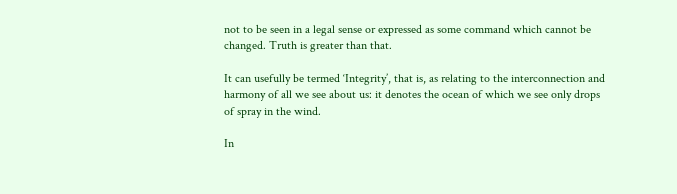not to be seen in a legal sense or expressed as some command which cannot be changed. Truth is greater than that.

It can usefully be termed ‘Integrity’, that is, as relating to the interconnection and harmony of all we see about us: it denotes the ocean of which we see only drops of spray in the wind.

In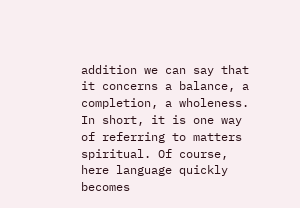addition we can say that it concerns a balance, a completion, a wholeness. In short, it is one way of referring to matters spiritual. Of course, here language quickly becomes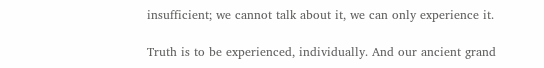insufficient; we cannot talk about it, we can only experience it.

Truth is to be experienced, individually. And our ancient grand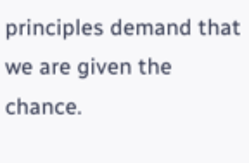principles demand that we are given the chance.